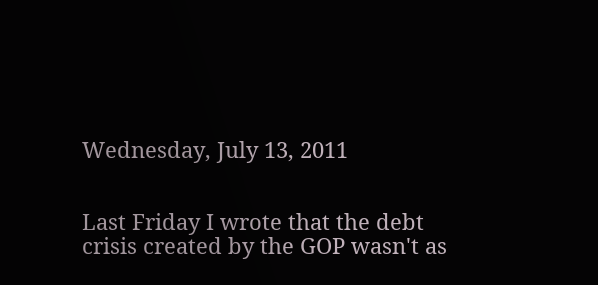Wednesday, July 13, 2011


Last Friday I wrote that the debt crisis created by the GOP wasn't as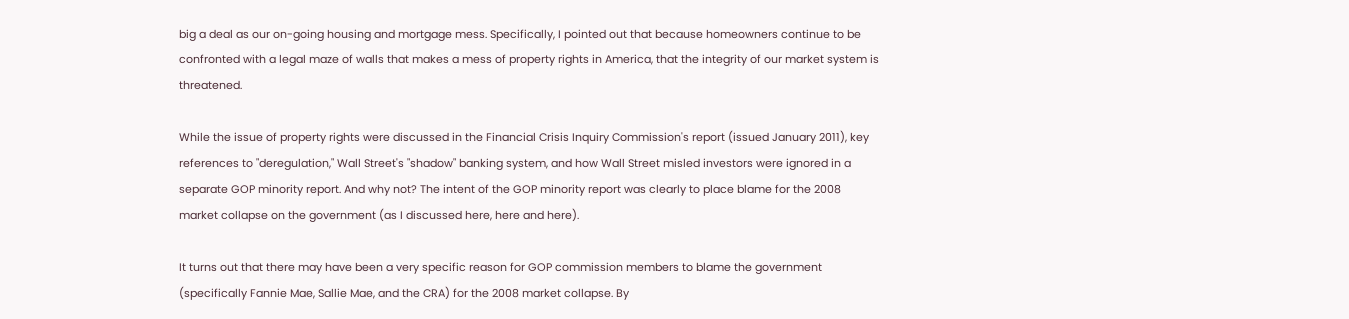big a deal as our on-going housing and mortgage mess. Specifically, I pointed out that because homeowners continue to be confronted with a legal maze of walls that makes a mess of property rights in America, that the integrity of our market system is threatened.

While the issue of property rights were discussed in the Financial Crisis Inquiry Commission's report (issued January 2011), key references to "deregulation," Wall Street's "shadow" banking system, and how Wall Street misled investors were ignored in a separate GOP minority report. And why not? The intent of the GOP minority report was clearly to place blame for the 2008 market collapse on the government (as I discussed here, here and here).

It turns out that there may have been a very specific reason for GOP commission members to blame the government (specifically Fannie Mae, Sallie Mae, and the CRA) for the 2008 market collapse. By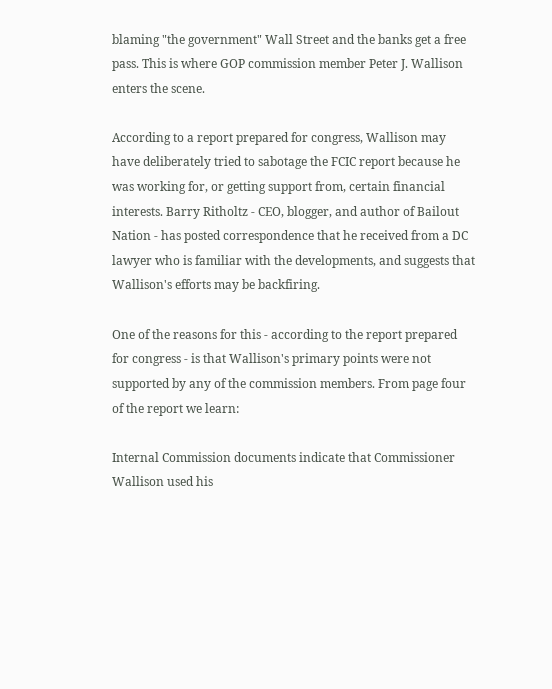blaming "the government" Wall Street and the banks get a free pass. This is where GOP commission member Peter J. Wallison enters the scene.

According to a report prepared for congress, Wallison may have deliberately tried to sabotage the FCIC report because he was working for, or getting support from, certain financial interests. Barry Ritholtz - CEO, blogger, and author of Bailout Nation - has posted correspondence that he received from a DC lawyer who is familiar with the developments, and suggests that Wallison's efforts may be backfiring.

One of the reasons for this - according to the report prepared for congress - is that Wallison's primary points were not supported by any of the commission members. From page four of the report we learn:

Internal Commission documents indicate that Commissioner Wallison used his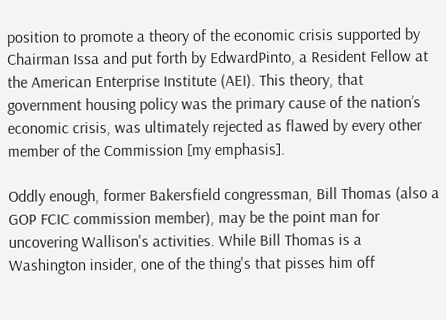position to promote a theory of the economic crisis supported by Chairman Issa and put forth by EdwardPinto, a Resident Fellow at the American Enterprise Institute (AEI). This theory, that government housing policy was the primary cause of the nation’s economic crisis, was ultimately rejected as flawed by every other member of the Commission [my emphasis].

Oddly enough, former Bakersfield congressman, Bill Thomas (also a GOP FCIC commission member), may be the point man for uncovering Wallison's activities. While Bill Thomas is a Washington insider, one of the thing's that pisses him off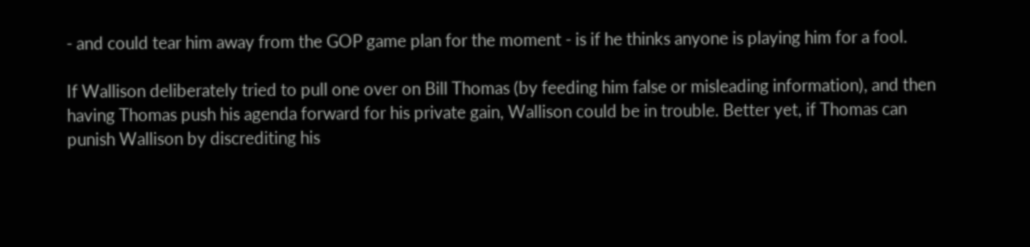- and could tear him away from the GOP game plan for the moment - is if he thinks anyone is playing him for a fool.

If Wallison deliberately tried to pull one over on Bill Thomas (by feeding him false or misleading information), and then having Thomas push his agenda forward for his private gain, Wallison could be in trouble. Better yet, if Thomas can punish Wallison by discrediting his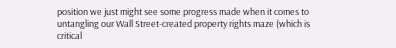position we just might see some progress made when it comes to untangling our Wall Street-created property rights maze (which is critical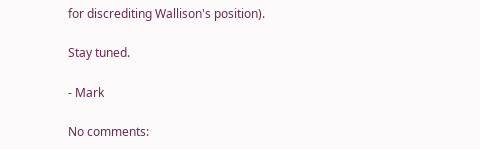for discrediting Wallison's position).

Stay tuned.

- Mark

No comments: